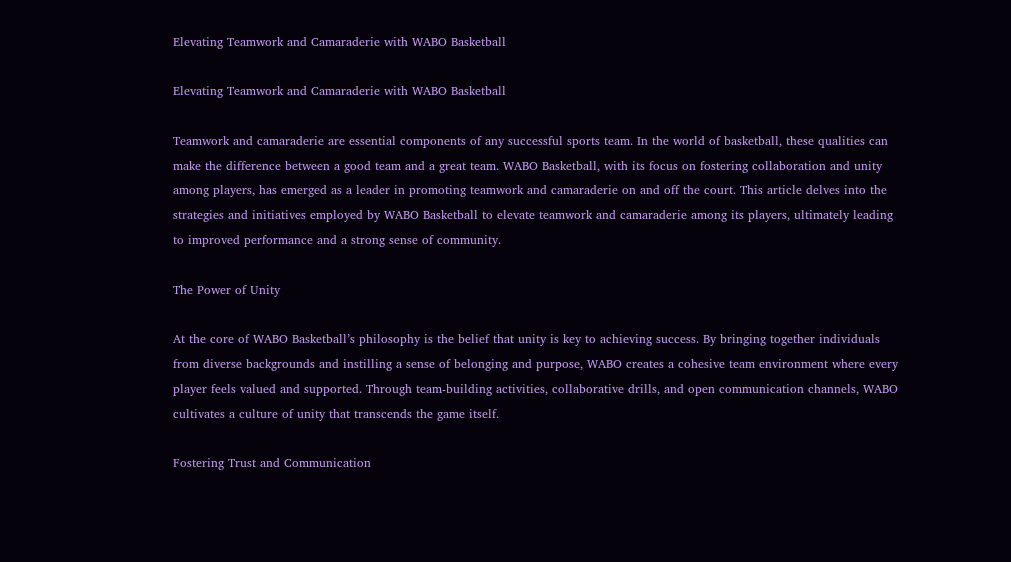Elevating Teamwork and Camaraderie with WABO Basketball

Elevating Teamwork and Camaraderie with WABO Basketball

Teamwork and camaraderie are essential components of any successful sports team. In the world of basketball, these qualities can make the difference between a good team and a great team. WABO Basketball, with its focus on fostering collaboration and unity among players, has emerged as a leader in promoting teamwork and camaraderie on and off the court. This article delves into the strategies and initiatives employed by WABO Basketball to elevate teamwork and camaraderie among its players, ultimately leading to improved performance and a strong sense of community.

The Power of Unity

At the core of WABO Basketball’s philosophy is the belief that unity is key to achieving success. By bringing together individuals from diverse backgrounds and instilling a sense of belonging and purpose, WABO creates a cohesive team environment where every player feels valued and supported. Through team-building activities, collaborative drills, and open communication channels, WABO cultivates a culture of unity that transcends the game itself.

Fostering Trust and Communication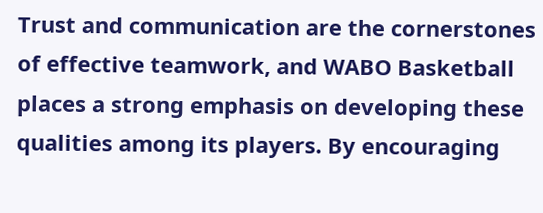Trust and communication are the cornerstones of effective teamwork, and WABO Basketball places a strong emphasis on developing these qualities among its players. By encouraging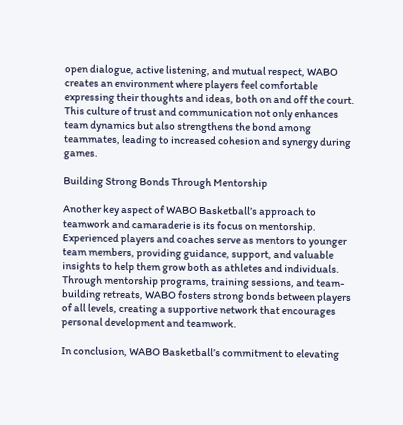open dialogue, active listening, and mutual respect, WABO creates an environment where players feel comfortable expressing their thoughts and ideas, both on and off the court. This culture of trust and communication not only enhances team dynamics but also strengthens the bond among teammates, leading to increased cohesion and synergy during games.

Building Strong Bonds Through Mentorship

Another key aspect of WABO Basketball’s approach to teamwork and camaraderie is its focus on mentorship. Experienced players and coaches serve as mentors to younger team members, providing guidance, support, and valuable insights to help them grow both as athletes and individuals. Through mentorship programs, training sessions, and team-building retreats, WABO fosters strong bonds between players of all levels, creating a supportive network that encourages personal development and teamwork.

In conclusion, WABO Basketball’s commitment to elevating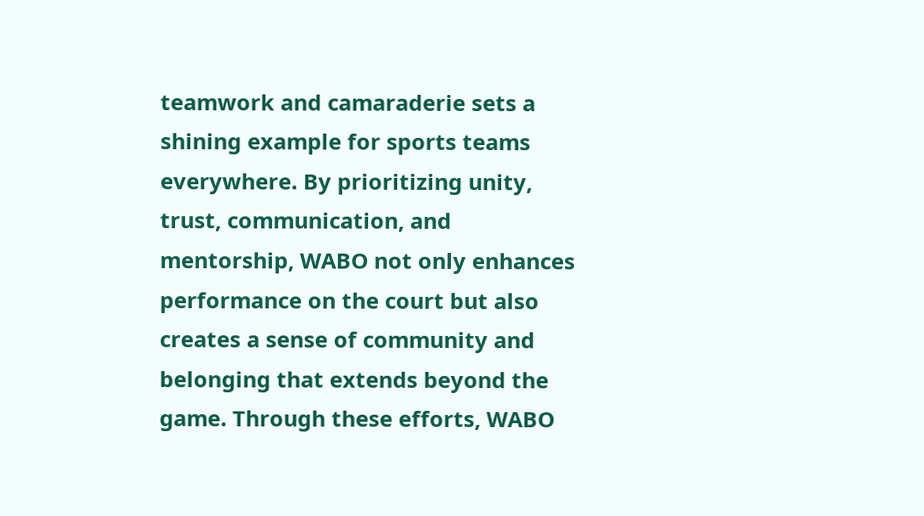teamwork and camaraderie sets a shining example for sports teams everywhere. By prioritizing unity, trust, communication, and mentorship, WABO not only enhances performance on the court but also creates a sense of community and belonging that extends beyond the game. Through these efforts, WABO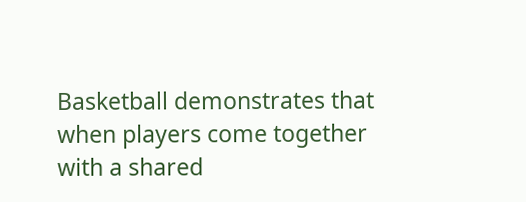Basketball demonstrates that when players come together with a shared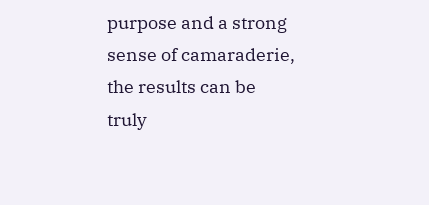purpose and a strong sense of camaraderie, the results can be truly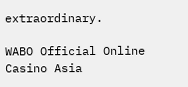extraordinary.

WABO Official Online Casino Asia